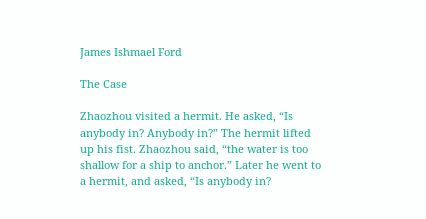James Ishmael Ford

The Case

Zhaozhou visited a hermit. He asked, “Is anybody in? Anybody in?” The hermit lifted up his fist. Zhaozhou said, “the water is too shallow for a ship to anchor.” Later he went to a hermit, and asked, “Is anybody in?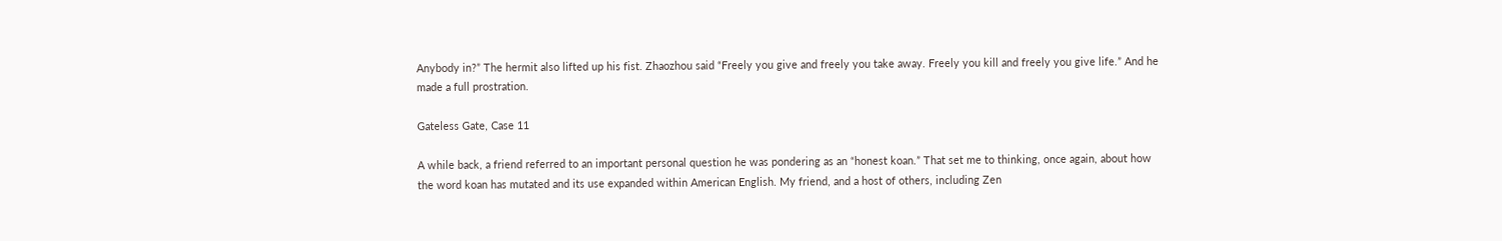Anybody in?” The hermit also lifted up his fist. Zhaozhou said “Freely you give and freely you take away. Freely you kill and freely you give life.” And he made a full prostration.

Gateless Gate, Case 11

A while back, a friend referred to an important personal question he was pondering as an “honest koan.” That set me to thinking, once again, about how the word koan has mutated and its use expanded within American English. My friend, and a host of others, including Zen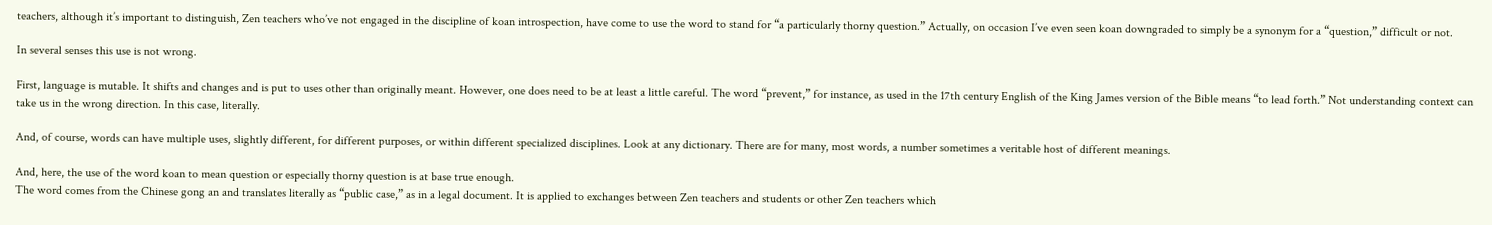teachers, although it’s important to distinguish, Zen teachers who’ve not engaged in the discipline of koan introspection, have come to use the word to stand for “a particularly thorny question.” Actually, on occasion I’ve even seen koan downgraded to simply be a synonym for a “question,” difficult or not.

In several senses this use is not wrong.

First, language is mutable. It shifts and changes and is put to uses other than originally meant. However, one does need to be at least a little careful. The word “prevent,” for instance, as used in the 17th century English of the King James version of the Bible means “to lead forth.” Not understanding context can take us in the wrong direction. In this case, literally.

And, of course, words can have multiple uses, slightly different, for different purposes, or within different specialized disciplines. Look at any dictionary. There are for many, most words, a number sometimes a veritable host of different meanings.

And, here, the use of the word koan to mean question or especially thorny question is at base true enough.
The word comes from the Chinese gong an and translates literally as “public case,” as in a legal document. It is applied to exchanges between Zen teachers and students or other Zen teachers which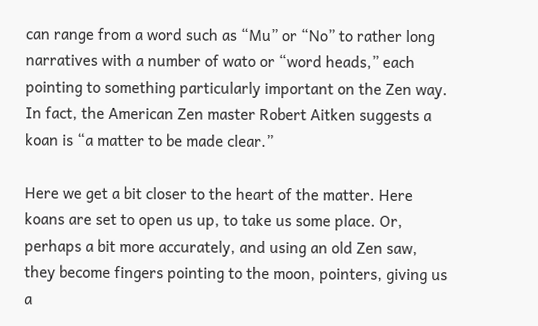can range from a word such as “Mu” or “No” to rather long narratives with a number of wato or “word heads,” each pointing to something particularly important on the Zen way. In fact, the American Zen master Robert Aitken suggests a koan is “a matter to be made clear.”

Here we get a bit closer to the heart of the matter. Here koans are set to open us up, to take us some place. Or, perhaps a bit more accurately, and using an old Zen saw, they become fingers pointing to the moon, pointers, giving us a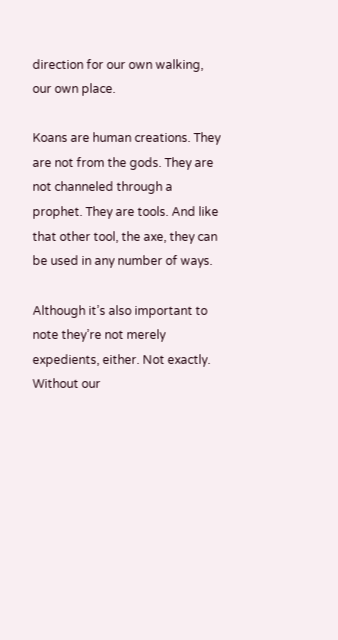direction for our own walking, our own place.

Koans are human creations. They are not from the gods. They are not channeled through a prophet. They are tools. And like that other tool, the axe, they can be used in any number of ways.

Although it’s also important to note they’re not merely expedients, either. Not exactly. Without our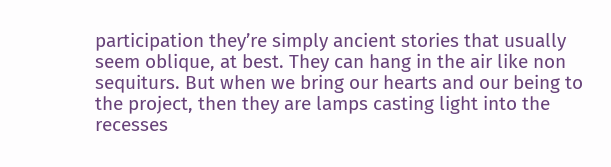participation they’re simply ancient stories that usually seem oblique, at best. They can hang in the air like non sequiturs. But when we bring our hearts and our being to the project, then they are lamps casting light into the recesses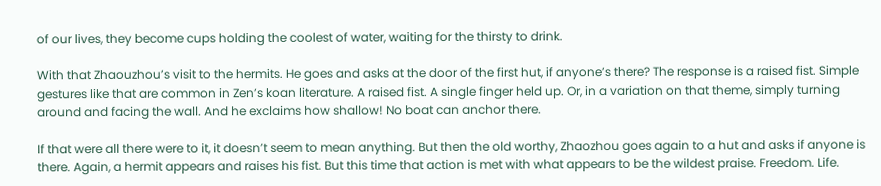of our lives, they become cups holding the coolest of water, waiting for the thirsty to drink.

With that Zhaouzhou’s visit to the hermits. He goes and asks at the door of the first hut, if anyone’s there? The response is a raised fist. Simple gestures like that are common in Zen’s koan literature. A raised fist. A single finger held up. Or, in a variation on that theme, simply turning around and facing the wall. And he exclaims how shallow! No boat can anchor there.

If that were all there were to it, it doesn’t seem to mean anything. But then the old worthy, Zhaozhou goes again to a hut and asks if anyone is there. Again, a hermit appears and raises his fist. But this time that action is met with what appears to be the wildest praise. Freedom. Life.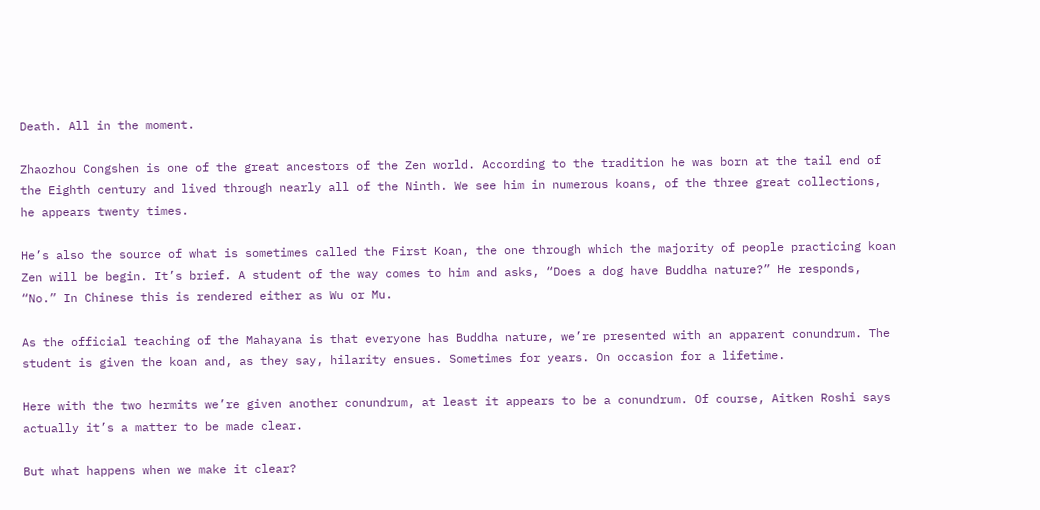Death. All in the moment.

Zhaozhou Congshen is one of the great ancestors of the Zen world. According to the tradition he was born at the tail end of the Eighth century and lived through nearly all of the Ninth. We see him in numerous koans, of the three great collections, he appears twenty times.

He’s also the source of what is sometimes called the First Koan, the one through which the majority of people practicing koan Zen will be begin. It’s brief. A student of the way comes to him and asks, “Does a dog have Buddha nature?” He responds, “No.” In Chinese this is rendered either as Wu or Mu.

As the official teaching of the Mahayana is that everyone has Buddha nature, we’re presented with an apparent conundrum. The student is given the koan and, as they say, hilarity ensues. Sometimes for years. On occasion for a lifetime.

Here with the two hermits we’re given another conundrum, at least it appears to be a conundrum. Of course, Aitken Roshi says actually it’s a matter to be made clear.

But what happens when we make it clear?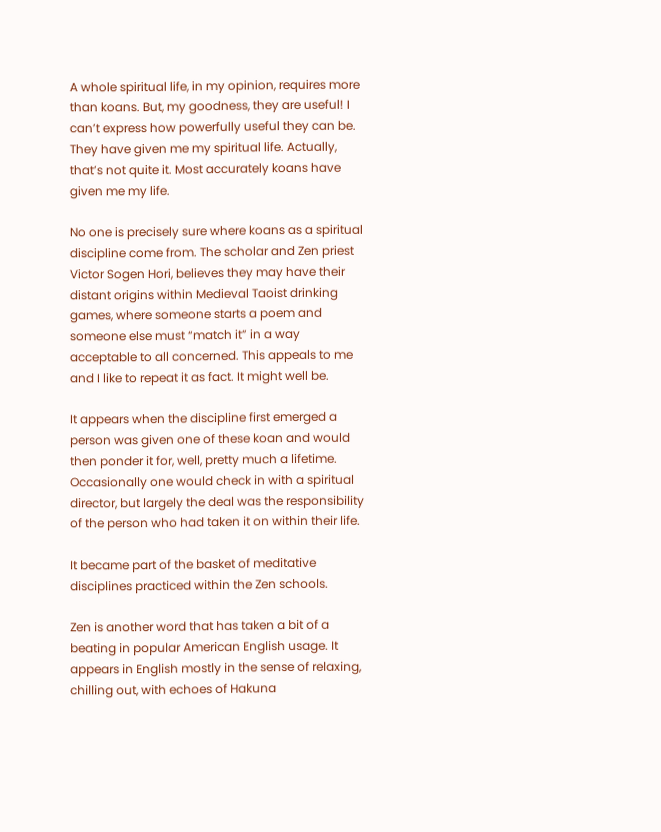A whole spiritual life, in my opinion, requires more than koans. But, my goodness, they are useful! I can’t express how powerfully useful they can be. They have given me my spiritual life. Actually, that’s not quite it. Most accurately koans have given me my life.

No one is precisely sure where koans as a spiritual discipline come from. The scholar and Zen priest Victor Sogen Hori, believes they may have their distant origins within Medieval Taoist drinking games, where someone starts a poem and someone else must “match it” in a way acceptable to all concerned. This appeals to me and I like to repeat it as fact. It might well be.

It appears when the discipline first emerged a person was given one of these koan and would then ponder it for, well, pretty much a lifetime. Occasionally one would check in with a spiritual director, but largely the deal was the responsibility of the person who had taken it on within their life.

It became part of the basket of meditative disciplines practiced within the Zen schools.

Zen is another word that has taken a bit of a beating in popular American English usage. It appears in English mostly in the sense of relaxing, chilling out, with echoes of Hakuna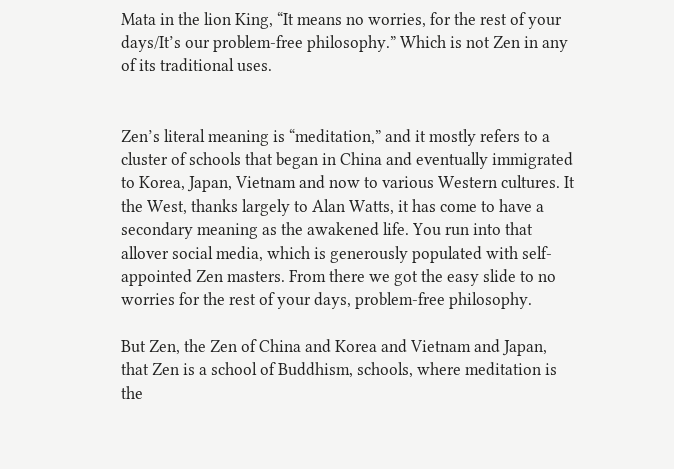Mata in the lion King, “It means no worries, for the rest of your days/It’s our problem-free philosophy.” Which is not Zen in any of its traditional uses.


Zen’s literal meaning is “meditation,” and it mostly refers to a cluster of schools that began in China and eventually immigrated to Korea, Japan, Vietnam and now to various Western cultures. It the West, thanks largely to Alan Watts, it has come to have a secondary meaning as the awakened life. You run into that allover social media, which is generously populated with self-appointed Zen masters. From there we got the easy slide to no worries for the rest of your days, problem-free philosophy.

But Zen, the Zen of China and Korea and Vietnam and Japan, that Zen is a school of Buddhism, schools, where meditation is the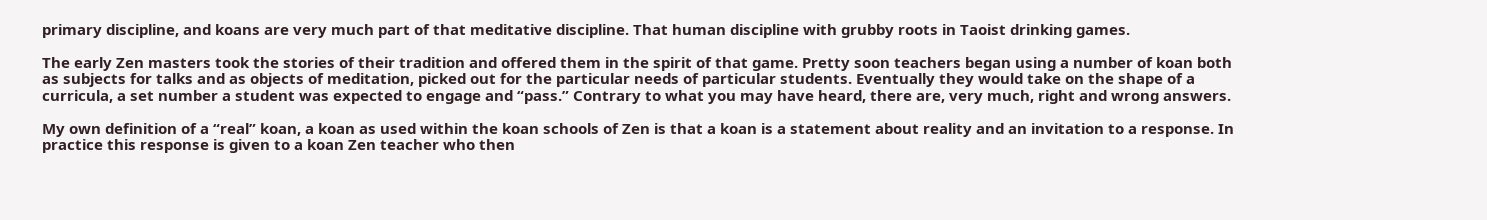primary discipline, and koans are very much part of that meditative discipline. That human discipline with grubby roots in Taoist drinking games.

The early Zen masters took the stories of their tradition and offered them in the spirit of that game. Pretty soon teachers began using a number of koan both as subjects for talks and as objects of meditation, picked out for the particular needs of particular students. Eventually they would take on the shape of a curricula, a set number a student was expected to engage and “pass.” Contrary to what you may have heard, there are, very much, right and wrong answers.

My own definition of a “real” koan, a koan as used within the koan schools of Zen is that a koan is a statement about reality and an invitation to a response. In practice this response is given to a koan Zen teacher who then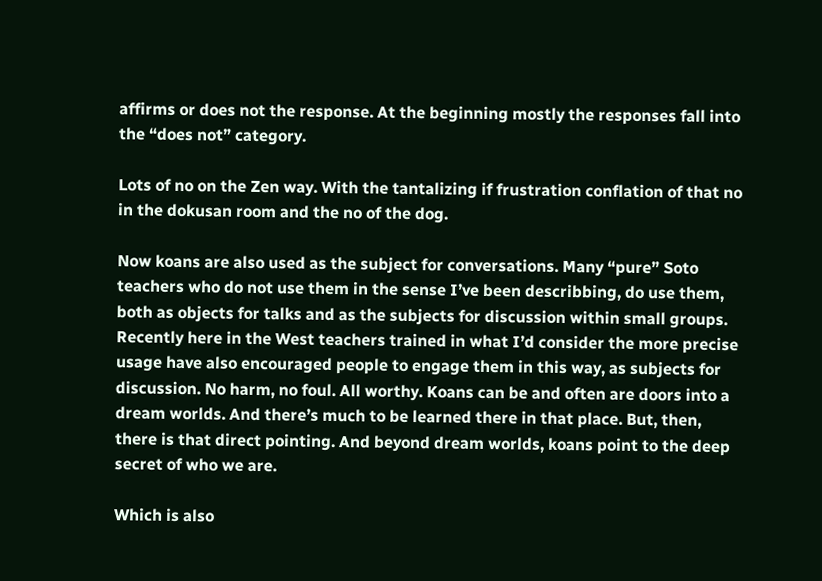affirms or does not the response. At the beginning mostly the responses fall into the “does not” category.

Lots of no on the Zen way. With the tantalizing if frustration conflation of that no in the dokusan room and the no of the dog.

Now koans are also used as the subject for conversations. Many “pure” Soto teachers who do not use them in the sense I’ve been describbing, do use them, both as objects for talks and as the subjects for discussion within small groups. Recently here in the West teachers trained in what I’d consider the more precise usage have also encouraged people to engage them in this way, as subjects for discussion. No harm, no foul. All worthy. Koans can be and often are doors into a dream worlds. And there’s much to be learned there in that place. But, then, there is that direct pointing. And beyond dream worlds, koans point to the deep secret of who we are.

Which is also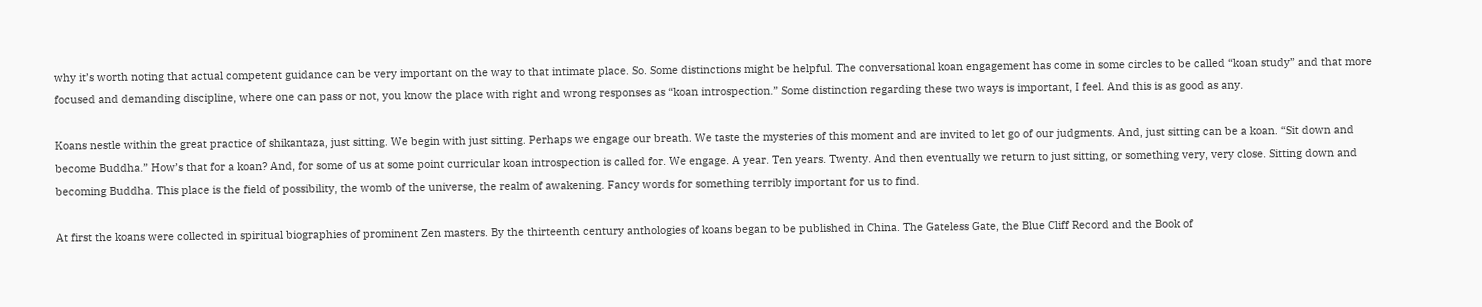why it’s worth noting that actual competent guidance can be very important on the way to that intimate place. So. Some distinctions might be helpful. The conversational koan engagement has come in some circles to be called “koan study” and that more focused and demanding discipline, where one can pass or not, you know the place with right and wrong responses as “koan introspection.” Some distinction regarding these two ways is important, I feel. And this is as good as any.

Koans nestle within the great practice of shikantaza, just sitting. We begin with just sitting. Perhaps we engage our breath. We taste the mysteries of this moment and are invited to let go of our judgments. And, just sitting can be a koan. “Sit down and become Buddha.” How’s that for a koan? And, for some of us at some point curricular koan introspection is called for. We engage. A year. Ten years. Twenty. And then eventually we return to just sitting, or something very, very close. Sitting down and becoming Buddha. This place is the field of possibility, the womb of the universe, the realm of awakening. Fancy words for something terribly important for us to find.

At first the koans were collected in spiritual biographies of prominent Zen masters. By the thirteenth century anthologies of koans began to be published in China. The Gateless Gate, the Blue Cliff Record and the Book of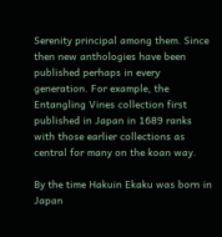Serenity principal among them. Since then new anthologies have been published perhaps in every generation. For example, the Entangling Vines collection first published in Japan in 1689 ranks with those earlier collections as central for many on the koan way.

By the time Hakuin Ekaku was born in Japan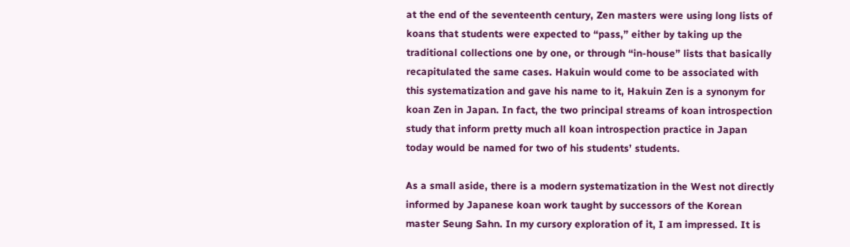at the end of the seventeenth century, Zen masters were using long lists of koans that students were expected to “pass,” either by taking up the traditional collections one by one, or through “in-house” lists that basically recapitulated the same cases. Hakuin would come to be associated with this systematization and gave his name to it, Hakuin Zen is a synonym for koan Zen in Japan. In fact, the two principal streams of koan introspection study that inform pretty much all koan introspection practice in Japan today would be named for two of his students’ students.

As a small aside, there is a modern systematization in the West not directly informed by Japanese koan work taught by successors of the Korean master Seung Sahn. In my cursory exploration of it, I am impressed. It is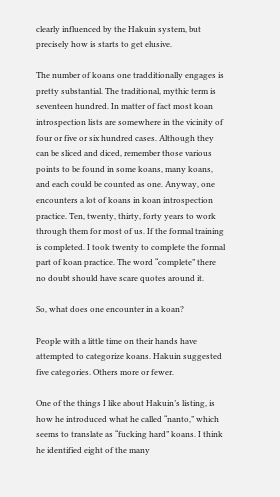clearly influenced by the Hakuin system, but precisely how is starts to get elusive.

The number of koans one tradditionally engages is pretty substantial. The traditional, mythic term is seventeen hundred. In matter of fact most koan introspection lists are somewhere in the vicinity of four or five or six hundred cases. Although they can be sliced and diced, remember those various points to be found in some koans, many koans, and each could be counted as one. Anyway, one encounters a lot of koans in koan introspection practice. Ten, twenty, thirty, forty years to work through them for most of us. If the formal training is completed. I took twenty to complete the formal part of koan practice. The word “complete” there no doubt should have scare quotes around it.

So, what does one encounter in a koan?

People with a little time on their hands have attempted to categorize koans. Hakuin suggested five categories. Others more or fewer.

One of the things I like about Hakuin’s listing, is how he introduced what he called “nanto,” which seems to translate as “fucking hard” koans. I think he identified eight of the many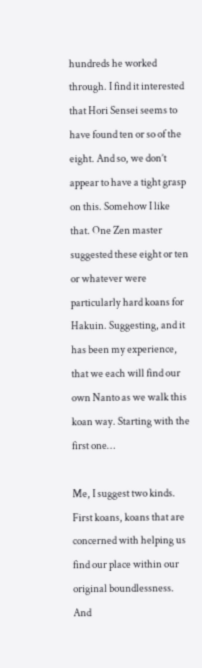hundreds he worked through. I find it interested that Hori Sensei seems to have found ten or so of the eight. And so, we don’t appear to have a tight grasp on this. Somehow I like that. One Zen master suggested these eight or ten or whatever were particularly hard koans for Hakuin. Suggesting, and it has been my experience, that we each will find our own Nanto as we walk this koan way. Starting with the first one…

Me, I suggest two kinds. First koans, koans that are concerned with helping us find our place within our original boundlessness. And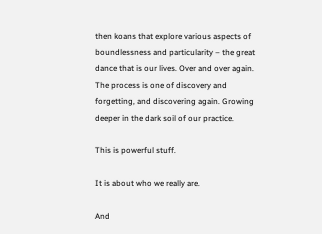then koans that explore various aspects of boundlessness and particularity – the great dance that is our lives. Over and over again. The process is one of discovery and forgetting, and discovering again. Growing deeper in the dark soil of our practice.

This is powerful stuff.

It is about who we really are.

And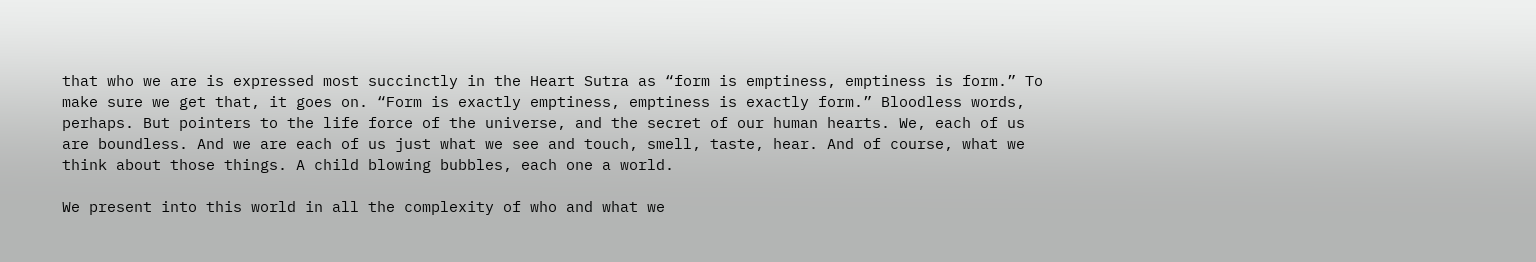that who we are is expressed most succinctly in the Heart Sutra as “form is emptiness, emptiness is form.” To make sure we get that, it goes on. “Form is exactly emptiness, emptiness is exactly form.” Bloodless words, perhaps. But pointers to the life force of the universe, and the secret of our human hearts. We, each of us are boundless. And we are each of us just what we see and touch, smell, taste, hear. And of course, what we think about those things. A child blowing bubbles, each one a world.

We present into this world in all the complexity of who and what we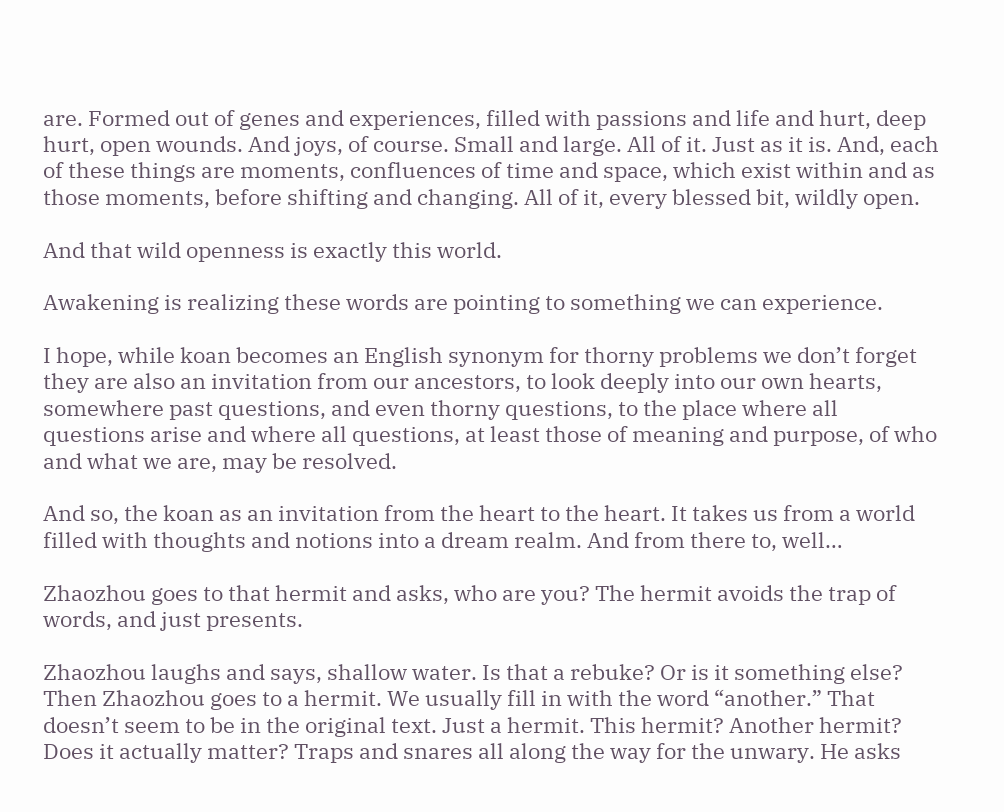are. Formed out of genes and experiences, filled with passions and life and hurt, deep hurt, open wounds. And joys, of course. Small and large. All of it. Just as it is. And, each of these things are moments, confluences of time and space, which exist within and as those moments, before shifting and changing. All of it, every blessed bit, wildly open.

And that wild openness is exactly this world.

Awakening is realizing these words are pointing to something we can experience.

I hope, while koan becomes an English synonym for thorny problems we don’t forget they are also an invitation from our ancestors, to look deeply into our own hearts, somewhere past questions, and even thorny questions, to the place where all questions arise and where all questions, at least those of meaning and purpose, of who and what we are, may be resolved.

And so, the koan as an invitation from the heart to the heart. It takes us from a world filled with thoughts and notions into a dream realm. And from there to, well…

Zhaozhou goes to that hermit and asks, who are you? The hermit avoids the trap of words, and just presents.

Zhaozhou laughs and says, shallow water. Is that a rebuke? Or is it something else? Then Zhaozhou goes to a hermit. We usually fill in with the word “another.” That doesn’t seem to be in the original text. Just a hermit. This hermit? Another hermit? Does it actually matter? Traps and snares all along the way for the unwary. He asks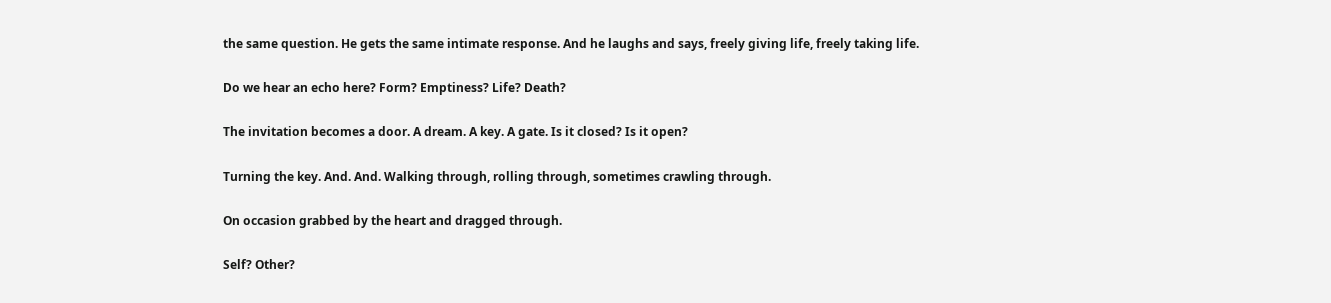the same question. He gets the same intimate response. And he laughs and says, freely giving life, freely taking life.

Do we hear an echo here? Form? Emptiness? Life? Death?

The invitation becomes a door. A dream. A key. A gate. Is it closed? Is it open?

Turning the key. And. And. Walking through, rolling through, sometimes crawling through.

On occasion grabbed by the heart and dragged through.

Self? Other?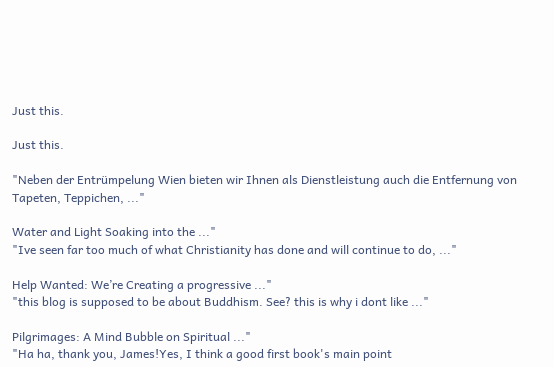Just this.

Just this.

"Neben der Entrümpelung Wien bieten wir Ihnen als Dienstleistung auch die Entfernung von Tapeten, Teppichen, ..."

Water and Light Soaking into the ..."
"Ive seen far too much of what Christianity has done and will continue to do, ..."

Help Wanted: We’re Creating a progressive ..."
"this blog is supposed to be about Buddhism. See? this is why i dont like ..."

Pilgrimages: A Mind Bubble on Spiritual ..."
"Ha ha, thank you, James!Yes, I think a good first book's main point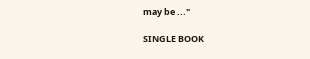may be ..."

SINGLE BOOK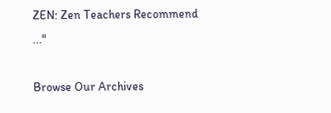ZEN: Zen Teachers Recommend ..."

Browse Our Archives